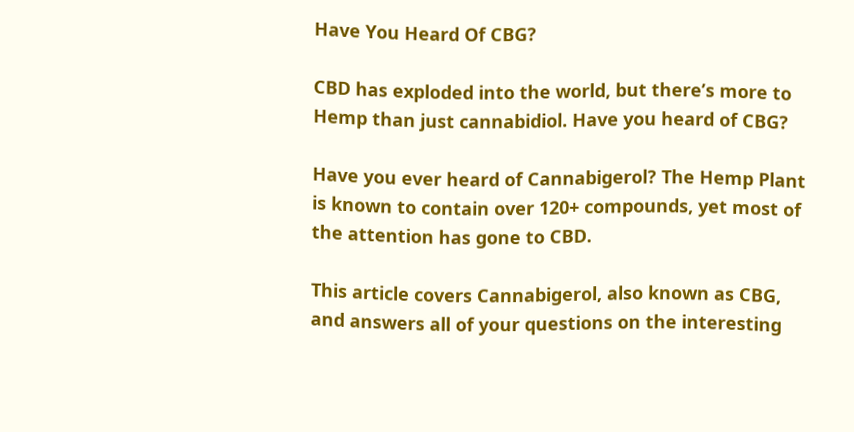Have You Heard Of CBG?

CBD has exploded into the world, but there’s more to Hemp than just cannabidiol. Have you heard of CBG?

Have you ever heard of Cannabigerol? The Hemp Plant is known to contain over 120+ compounds, yet most of the attention has gone to CBD.

This article covers Cannabigerol, also known as CBG, and answers all of your questions on the interesting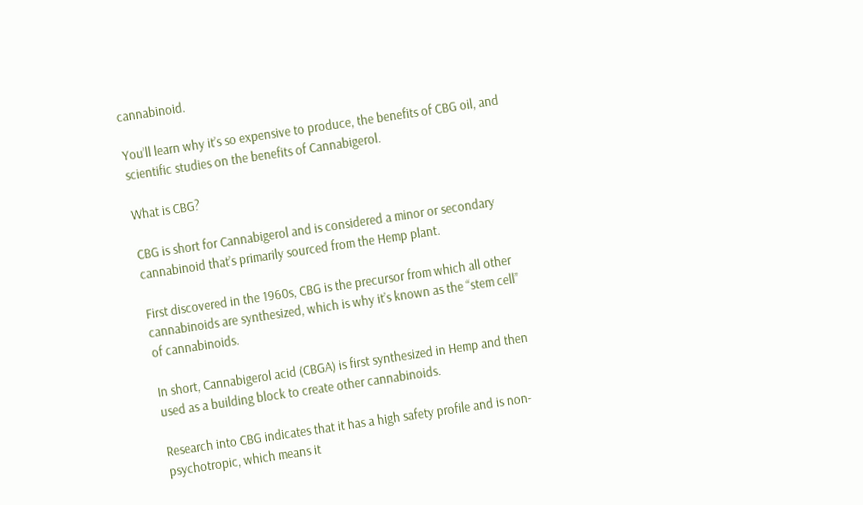cannabinoid.

You’ll learn why it’s so expensive to produce, the benefits of CBG oil, and scientific studies on the benefits of Cannabigerol.

What is CBG?

CBG is short for Cannabigerol and is considered a minor or secondary cannabinoid that’s primarily sourced from the Hemp plant.

First discovered in the 1960s, CBG is the precursor from which all other cannabinoids are synthesized, which is why it’s known as the “stem cell” of cannabinoids.

In short, Cannabigerol acid (CBGA) is first synthesized in Hemp and then used as a building block to create other cannabinoids.

Research into CBG indicates that it has a high safety profile and is non-psychotropic, which means it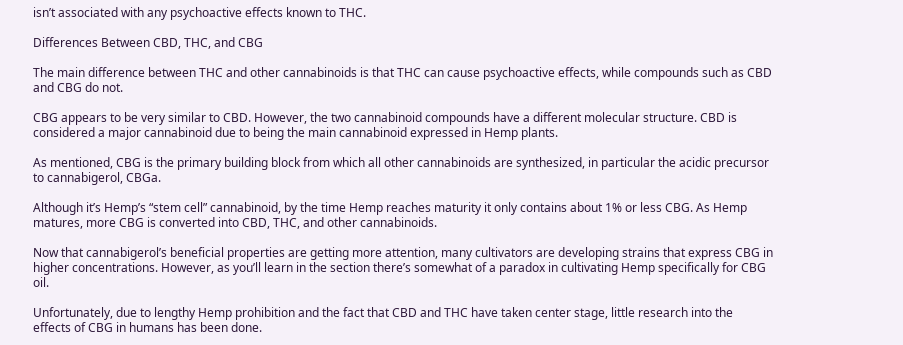isn’t associated with any psychoactive effects known to THC.

Differences Between CBD, THC, and CBG

The main difference between THC and other cannabinoids is that THC can cause psychoactive effects, while compounds such as CBD and CBG do not.

CBG appears to be very similar to CBD. However, the two cannabinoid compounds have a different molecular structure. CBD is considered a major cannabinoid due to being the main cannabinoid expressed in Hemp plants.

As mentioned, CBG is the primary building block from which all other cannabinoids are synthesized, in particular the acidic precursor to cannabigerol, CBGa.

Although it’s Hemp’s “stem cell” cannabinoid, by the time Hemp reaches maturity it only contains about 1% or less CBG. As Hemp matures, more CBG is converted into CBD, THC, and other cannabinoids.

Now that cannabigerol’s beneficial properties are getting more attention, many cultivators are developing strains that express CBG in higher concentrations. However, as you’ll learn in the section there’s somewhat of a paradox in cultivating Hemp specifically for CBG oil.

Unfortunately, due to lengthy Hemp prohibition and the fact that CBD and THC have taken center stage, little research into the effects of CBG in humans has been done.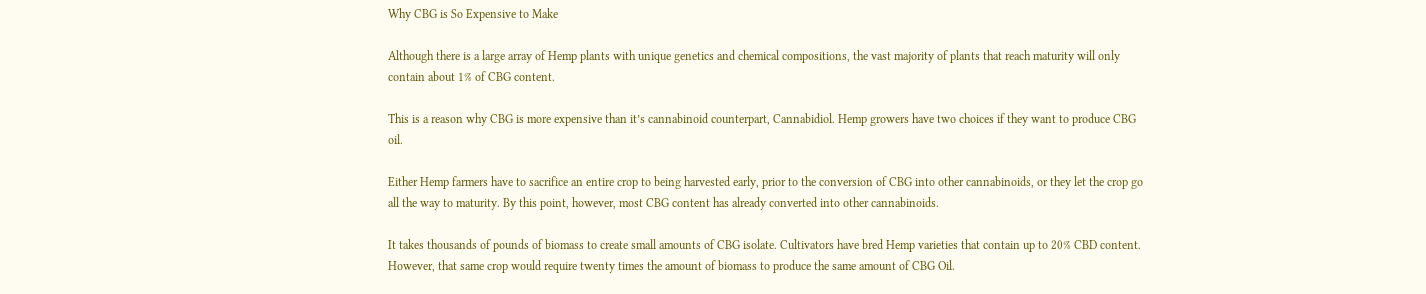Why CBG is So Expensive to Make

Although there is a large array of Hemp plants with unique genetics and chemical compositions, the vast majority of plants that reach maturity will only contain about 1% of CBG content.

This is a reason why CBG is more expensive than it’s cannabinoid counterpart, Cannabidiol. Hemp growers have two choices if they want to produce CBG oil.

Either Hemp farmers have to sacrifice an entire crop to being harvested early, prior to the conversion of CBG into other cannabinoids, or they let the crop go all the way to maturity. By this point, however, most CBG content has already converted into other cannabinoids.

It takes thousands of pounds of biomass to create small amounts of CBG isolate. Cultivators have bred Hemp varieties that contain up to 20% CBD content. However, that same crop would require twenty times the amount of biomass to produce the same amount of CBG Oil.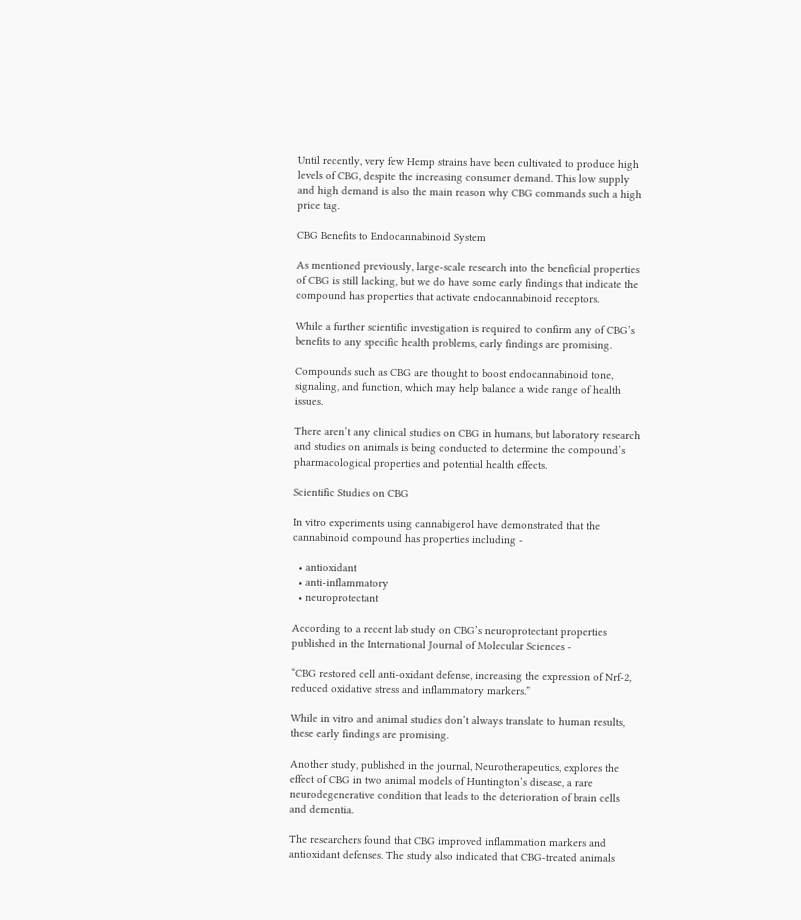Until recently, very few Hemp strains have been cultivated to produce high levels of CBG, despite the increasing consumer demand. This low supply and high demand is also the main reason why CBG commands such a high price tag.

CBG Benefits to Endocannabinoid System

As mentioned previously, large-scale research into the beneficial properties of CBG is still lacking, but we do have some early findings that indicate the compound has properties that activate endocannabinoid receptors.

While a further scientific investigation is required to confirm any of CBG’s benefits to any specific health problems, early findings are promising.

Compounds such as CBG are thought to boost endocannabinoid tone, signaling, and function, which may help balance a wide range of health issues.

There aren’t any clinical studies on CBG in humans, but laboratory research and studies on animals is being conducted to determine the compound’s pharmacological properties and potential health effects.

Scientific Studies on CBG

In vitro experiments using cannabigerol have demonstrated that the cannabinoid compound has properties including -

  • antioxidant
  • anti-inflammatory
  • neuroprotectant

According to a recent lab study on CBG’s neuroprotectant properties published in the International Journal of Molecular Sciences -

“CBG restored cell anti-oxidant defense, increasing the expression of Nrf-2, reduced oxidative stress and inflammatory markers.”

While in vitro and animal studies don’t always translate to human results, these early findings are promising.

Another study, published in the journal, Neurotherapeutics, explores the effect of CBG in two animal models of Huntington’s disease, a rare neurodegenerative condition that leads to the deterioration of brain cells and dementia.

The researchers found that CBG improved inflammation markers and antioxidant defenses. The study also indicated that CBG-treated animals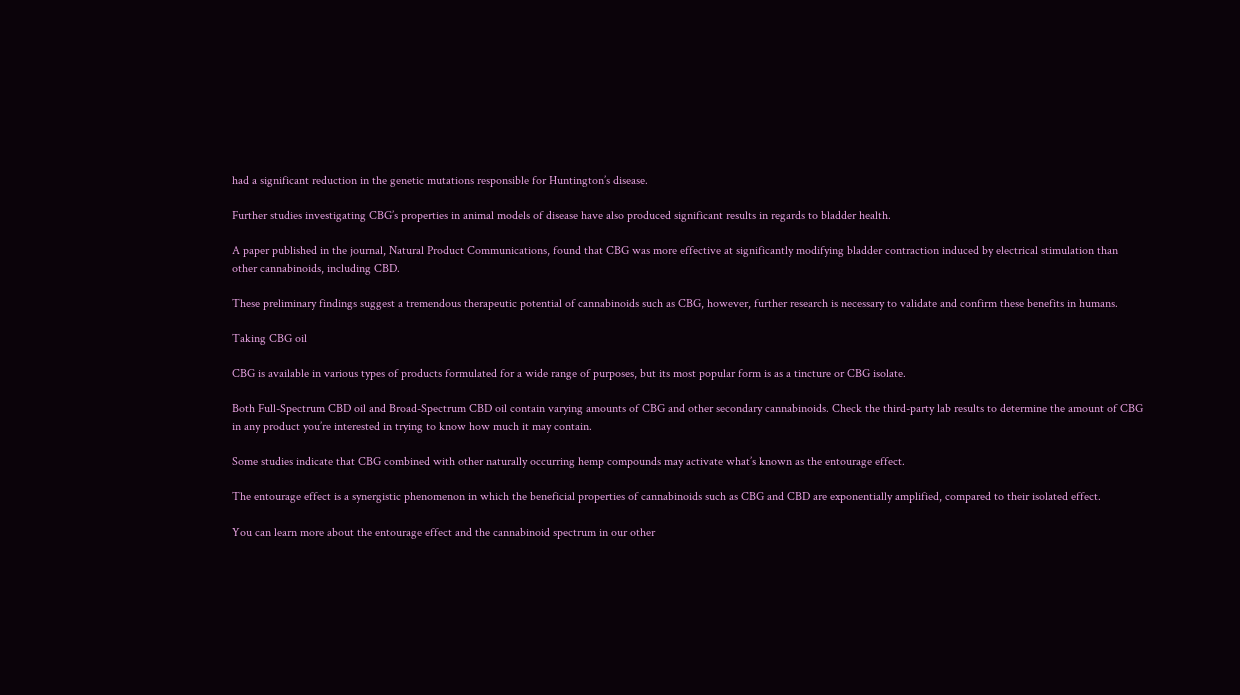had a significant reduction in the genetic mutations responsible for Huntington’s disease.

Further studies investigating CBG’s properties in animal models of disease have also produced significant results in regards to bladder health.

A paper published in the journal, Natural Product Communications, found that CBG was more effective at significantly modifying bladder contraction induced by electrical stimulation than other cannabinoids, including CBD.

These preliminary findings suggest a tremendous therapeutic potential of cannabinoids such as CBG, however, further research is necessary to validate and confirm these benefits in humans.

Taking CBG oil

CBG is available in various types of products formulated for a wide range of purposes, but its most popular form is as a tincture or CBG isolate.

Both Full-Spectrum CBD oil and Broad-Spectrum CBD oil contain varying amounts of CBG and other secondary cannabinoids. Check the third-party lab results to determine the amount of CBG in any product you’re interested in trying to know how much it may contain.

Some studies indicate that CBG combined with other naturally occurring hemp compounds may activate what’s known as the entourage effect.

The entourage effect is a synergistic phenomenon in which the beneficial properties of cannabinoids such as CBG and CBD are exponentially amplified, compared to their isolated effect.

You can learn more about the entourage effect and the cannabinoid spectrum in our other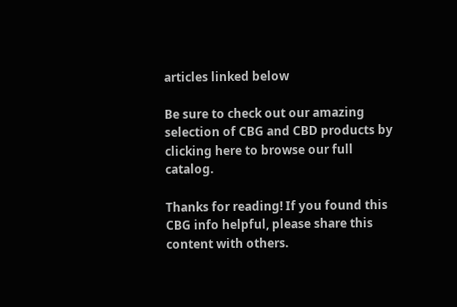articles linked below

Be sure to check out our amazing selection of CBG and CBD products by clicking here to browse our full catalog.

Thanks for reading! If you found this CBG info helpful, please share this content with others.